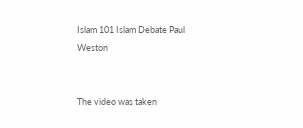Islam 101 Islam Debate Paul Weston


The video was taken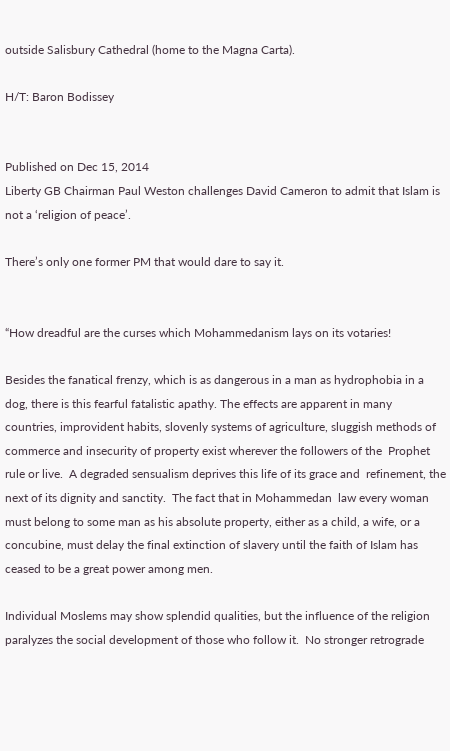outside Salisbury Cathedral (home to the Magna Carta).

H/T: Baron Bodissey


Published on Dec 15, 2014
Liberty GB Chairman Paul Weston challenges David Cameron to admit that Islam is not a ‘religion of peace’.

There’s only one former PM that would dare to say it.


“How dreadful are the curses which Mohammedanism lays on its votaries!

Besides the fanatical frenzy, which is as dangerous in a man as hydrophobia in a dog, there is this fearful fatalistic apathy. The effects are apparent in many countries, improvident habits, slovenly systems of agriculture, sluggish methods of commerce and insecurity of property exist wherever the followers of the  Prophet rule or live.  A degraded sensualism deprives this life of its grace and  refinement, the next of its dignity and sanctity.  The fact that in Mohammedan  law every woman must belong to some man as his absolute property, either as a child, a wife, or a concubine, must delay the final extinction of slavery until the faith of Islam has ceased to be a great power among men.

Individual Moslems may show splendid qualities, but the influence of the religion  paralyzes the social development of those who follow it.  No stronger retrograde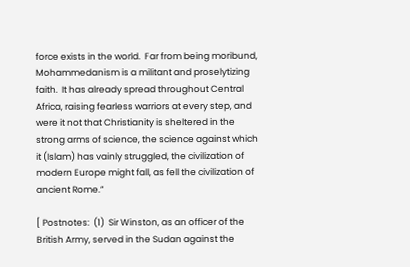force exists in the world.  Far from being moribund, Mohammedanism is a militant and proselytizing faith.  It has already spread throughout Central Africa, raising fearless warriors at every step, and were it not that Christianity is sheltered in the strong arms of science, the science against which it (Islam) has vainly struggled, the civilization of modern Europe might fall, as fell the civilization of ancient Rome.”

[ Postnotes:  (1)  Sir Winston, as an officer of the British Army, served in the Sudan against the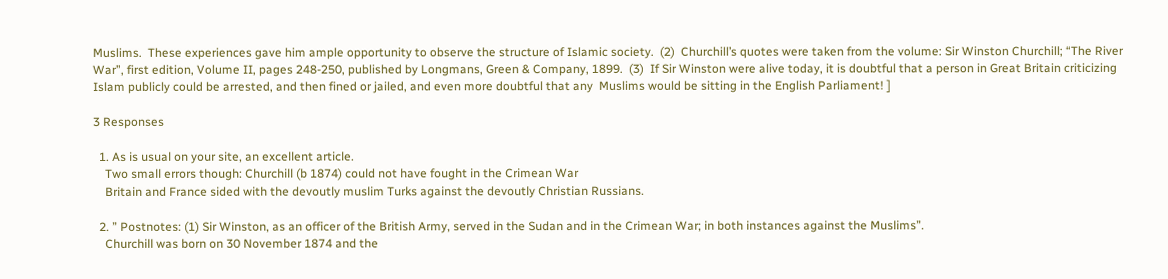Muslims.  These experiences gave him ample opportunity to observe the structure of Islamic society.  (2)  Churchill’s quotes were taken from the volume: Sir Winston Churchill; “The River War”, first edition, Volume II, pages 248-250, published by Longmans, Green & Company, 1899.  (3)  If Sir Winston were alive today, it is doubtful that a person in Great Britain criticizing Islam publicly could be arrested, and then fined or jailed, and even more doubtful that any  Muslims would be sitting in the English Parliament! ]

3 Responses

  1. As is usual on your site, an excellent article.
    Two small errors though: Churchill (b 1874) could not have fought in the Crimean War
    Britain and France sided with the devoutly muslim Turks against the devoutly Christian Russians.

  2. ” Postnotes: (1) Sir Winston, as an officer of the British Army, served in the Sudan and in the Crimean War; in both instances against the Muslims”.
    Churchill was born on 30 November 1874 and the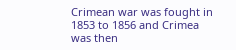Crimean war was fought in 1853 to 1856 and Crimea was then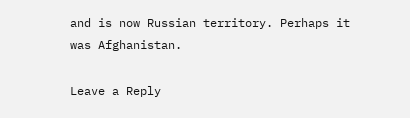and is now Russian territory. Perhaps it was Afghanistan.

Leave a Reply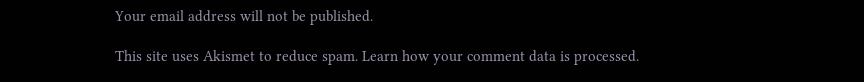Your email address will not be published.

This site uses Akismet to reduce spam. Learn how your comment data is processed.